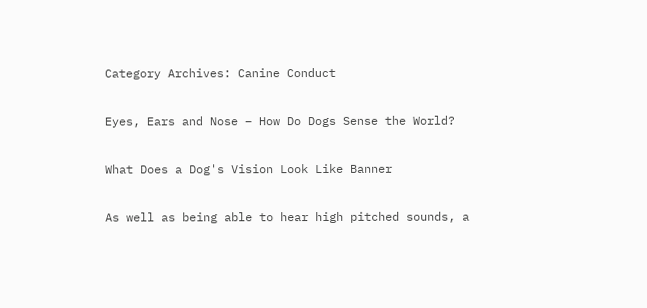Category Archives: Canine Conduct

Eyes, Ears and Nose – How Do Dogs Sense the World?

What Does a Dog's Vision Look Like Banner

As well as being able to hear high pitched sounds, a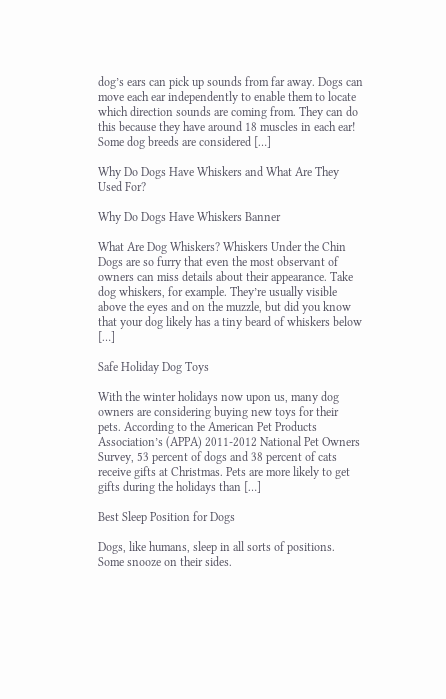dog’s ears can pick up sounds from far away. Dogs can move each ear independently to enable them to locate which direction sounds are coming from. They can do this because they have around 18 muscles in each ear! Some dog breeds are considered […]

Why Do Dogs Have Whiskers and What Are They Used For?

Why Do Dogs Have Whiskers Banner

What Are Dog Whiskers? Whiskers Under the Chin Dogs are so furry that even the most observant of owners can miss details about their appearance. Take dog whiskers, for example. They’re usually visible above the eyes and on the muzzle, but did you know that your dog likely has a tiny beard of whiskers below […]

Safe Holiday Dog Toys

With the winter holidays now upon us, many dog owners are considering buying new toys for their pets. According to the American Pet Products Association’s (APPA) 2011-2012 National Pet Owners Survey, 53 percent of dogs and 38 percent of cats receive gifts at Christmas. Pets are more likely to get gifts during the holidays than […]

Best Sleep Position for Dogs

Dogs, like humans, sleep in all sorts of positions. Some snooze on their sides.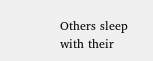Others sleep with their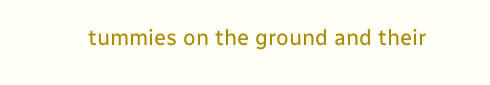tummies on the ground and their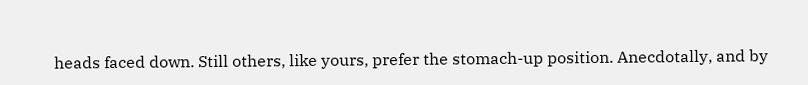heads faced down. Still others, like yours, prefer the stomach-up position. Anecdotally, and by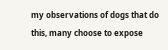my observations of dogs that do this, many choose to expose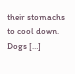their stomachs to cool down. Dogs […]